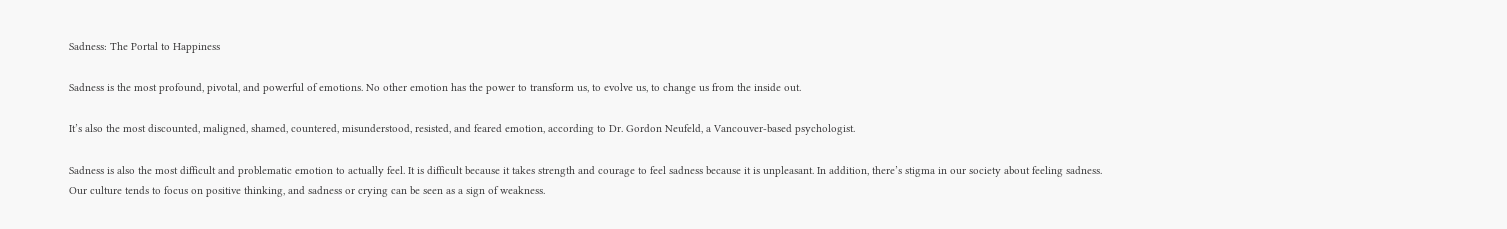Sadness: The Portal to Happiness

Sadness is the most profound, pivotal, and powerful of emotions. No other emotion has the power to transform us, to evolve us, to change us from the inside out.

It’s also the most discounted, maligned, shamed, countered, misunderstood, resisted, and feared emotion, according to Dr. Gordon Neufeld, a Vancouver-based psychologist.

Sadness is also the most difficult and problematic emotion to actually feel. It is difficult because it takes strength and courage to feel sadness because it is unpleasant. In addition, there’s stigma in our society about feeling sadness. Our culture tends to focus on positive thinking, and sadness or crying can be seen as a sign of weakness.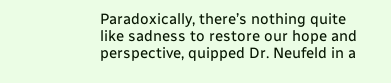Paradoxically, there’s nothing quite like sadness to restore our hope and perspective, quipped Dr. Neufeld in a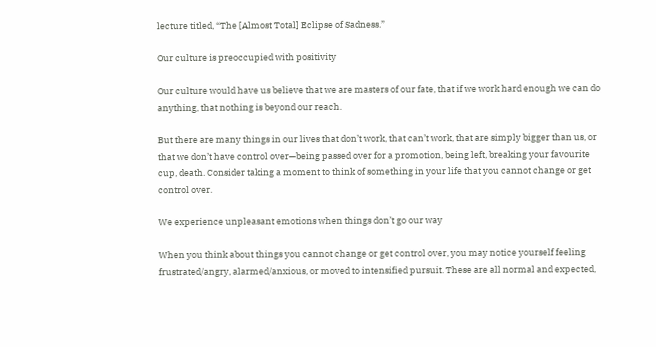lecture titled, “The [Almost Total] Eclipse of Sadness.”

Our culture is preoccupied with positivity

Our culture would have us believe that we are masters of our fate, that if we work hard enough we can do anything, that nothing is beyond our reach.

But there are many things in our lives that don’t work, that can’t work, that are simply bigger than us, or that we don’t have control over—being passed over for a promotion, being left, breaking your favourite cup, death. Consider taking a moment to think of something in your life that you cannot change or get control over.

We experience unpleasant emotions when things don’t go our way

When you think about things you cannot change or get control over, you may notice yourself feeling frustrated/angry, alarmed/anxious, or moved to intensified pursuit. These are all normal and expected,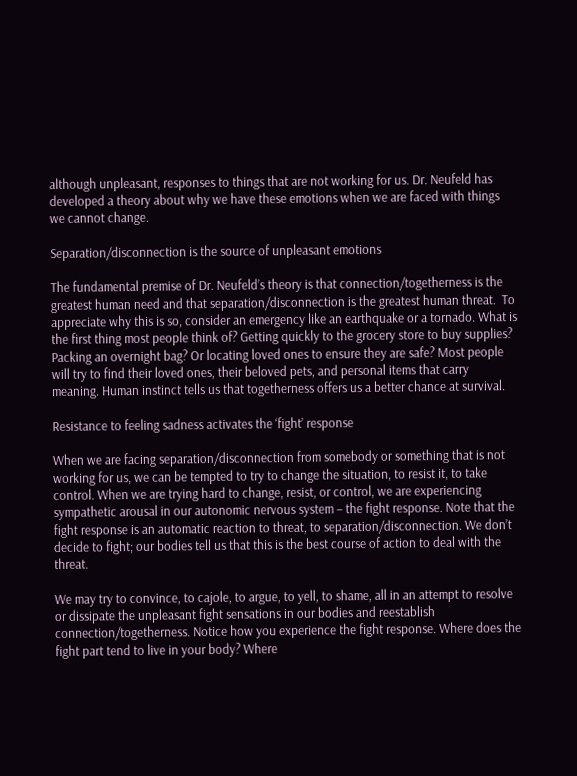although unpleasant, responses to things that are not working for us. Dr. Neufeld has developed a theory about why we have these emotions when we are faced with things we cannot change.

Separation/disconnection is the source of unpleasant emotions

The fundamental premise of Dr. Neufeld’s theory is that connection/togetherness is the greatest human need and that separation/disconnection is the greatest human threat.  To appreciate why this is so, consider an emergency like an earthquake or a tornado. What is the first thing most people think of? Getting quickly to the grocery store to buy supplies? Packing an overnight bag? Or locating loved ones to ensure they are safe? Most people will try to find their loved ones, their beloved pets, and personal items that carry meaning. Human instinct tells us that togetherness offers us a better chance at survival.

Resistance to feeling sadness activates the ‘fight’ response

When we are facing separation/disconnection from somebody or something that is not working for us, we can be tempted to try to change the situation, to resist it, to take control. When we are trying hard to change, resist, or control, we are experiencing sympathetic arousal in our autonomic nervous system – the fight response. Note that the fight response is an automatic reaction to threat, to separation/disconnection. We don’t decide to fight; our bodies tell us that this is the best course of action to deal with the threat.

We may try to convince, to cajole, to argue, to yell, to shame, all in an attempt to resolve or dissipate the unpleasant fight sensations in our bodies and reestablish connection/togetherness. Notice how you experience the fight response. Where does the fight part tend to live in your body? Where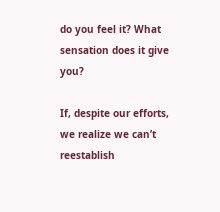do you feel it? What sensation does it give you?

If, despite our efforts, we realize we can’t reestablish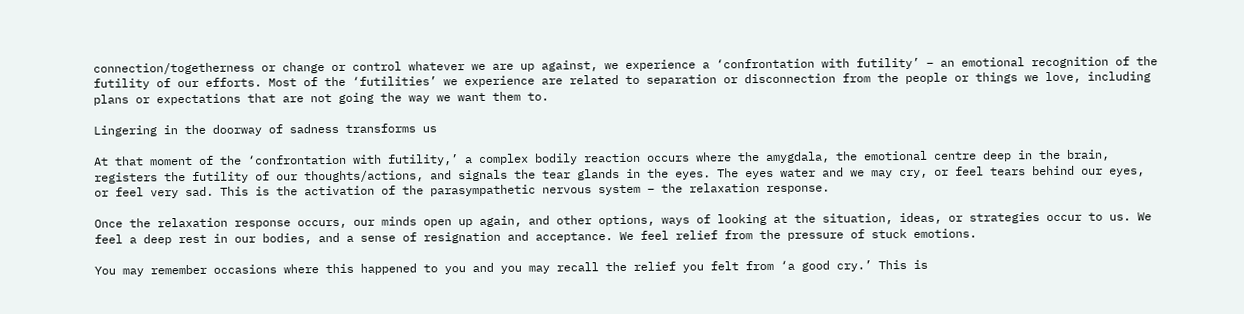connection/togetherness or change or control whatever we are up against, we experience a ‘confrontation with futility’ – an emotional recognition of the futility of our efforts. Most of the ‘futilities’ we experience are related to separation or disconnection from the people or things we love, including plans or expectations that are not going the way we want them to.

Lingering in the doorway of sadness transforms us

At that moment of the ‘confrontation with futility,’ a complex bodily reaction occurs where the amygdala, the emotional centre deep in the brain, registers the futility of our thoughts/actions, and signals the tear glands in the eyes. The eyes water and we may cry, or feel tears behind our eyes, or feel very sad. This is the activation of the parasympathetic nervous system – the relaxation response.

Once the relaxation response occurs, our minds open up again, and other options, ways of looking at the situation, ideas, or strategies occur to us. We feel a deep rest in our bodies, and a sense of resignation and acceptance. We feel relief from the pressure of stuck emotions.

You may remember occasions where this happened to you and you may recall the relief you felt from ‘a good cry.’ This is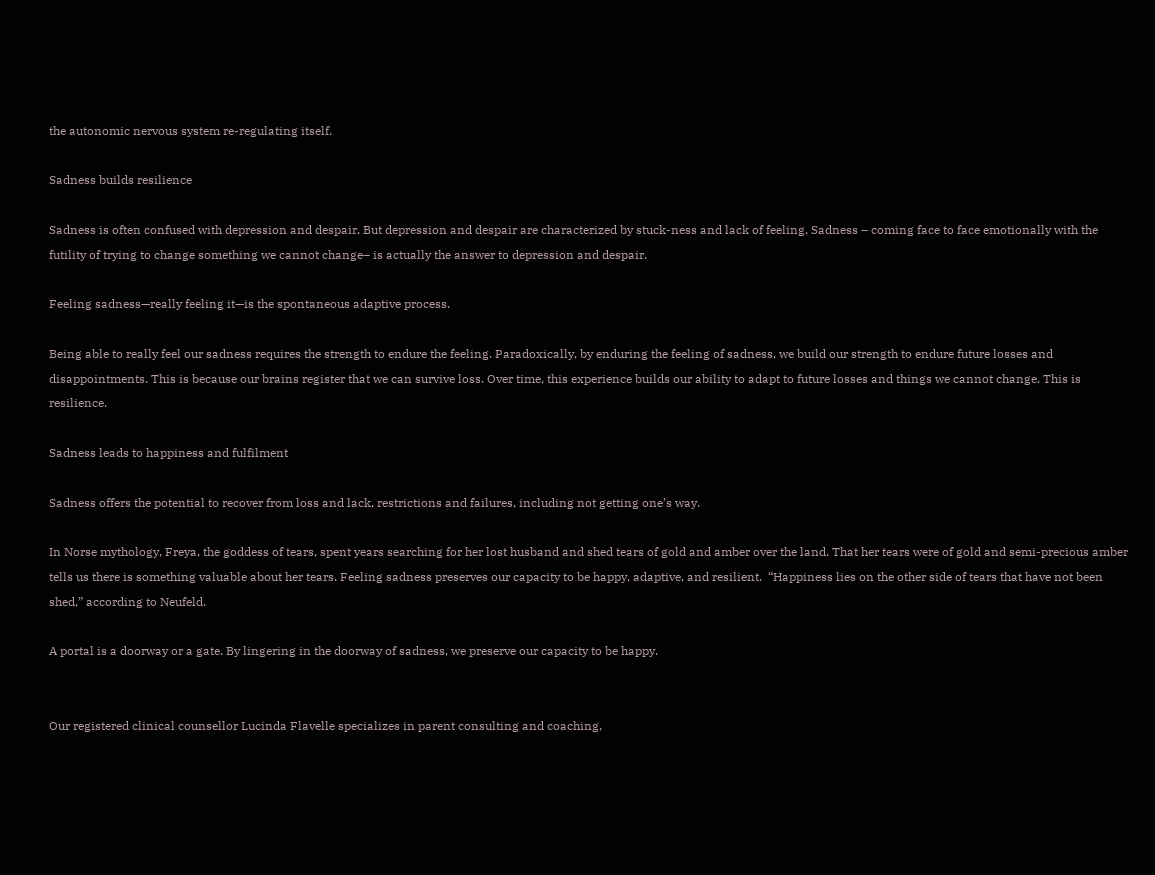the autonomic nervous system re-regulating itself.

Sadness builds resilience

Sadness is often confused with depression and despair. But depression and despair are characterized by stuck-ness and lack of feeling. Sadness – coming face to face emotionally with the futility of trying to change something we cannot change– is actually the answer to depression and despair.

Feeling sadness—really feeling it—is the spontaneous adaptive process.

Being able to really feel our sadness requires the strength to endure the feeling. Paradoxically, by enduring the feeling of sadness, we build our strength to endure future losses and disappointments. This is because our brains register that we can survive loss. Over time, this experience builds our ability to adapt to future losses and things we cannot change. This is resilience.

Sadness leads to happiness and fulfilment

Sadness offers the potential to recover from loss and lack, restrictions and failures, including not getting one’s way.

In Norse mythology, Freya, the goddess of tears, spent years searching for her lost husband and shed tears of gold and amber over the land. That her tears were of gold and semi-precious amber tells us there is something valuable about her tears. Feeling sadness preserves our capacity to be happy, adaptive, and resilient.  “Happiness lies on the other side of tears that have not been shed,” according to Neufeld.

A portal is a doorway or a gate. By lingering in the doorway of sadness, we preserve our capacity to be happy.


Our registered clinical counsellor Lucinda Flavelle specializes in parent consulting and coaching,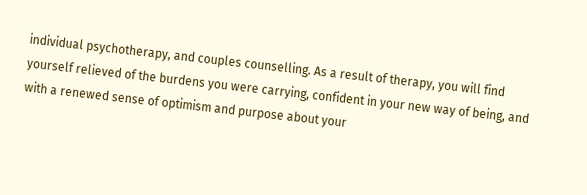individual psychotherapy, and couples counselling. As a result of therapy, you will find yourself relieved of the burdens you were carrying, confident in your new way of being, and with a renewed sense of optimism and purpose about your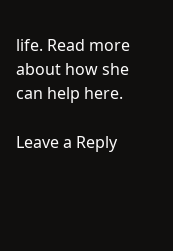life. Read more about how she can help here.

Leave a Reply